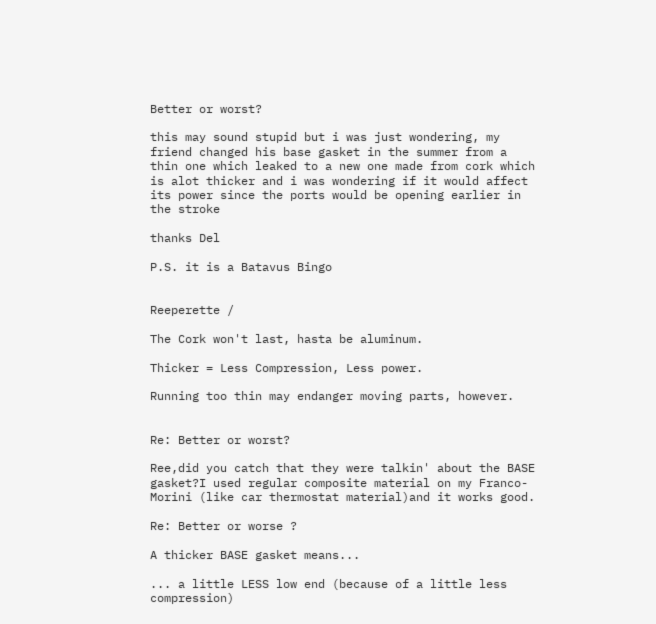Better or worst?

this may sound stupid but i was just wondering, my friend changed his base gasket in the summer from a thin one which leaked to a new one made from cork which is alot thicker and i was wondering if it would affect its power since the ports would be opening earlier in the stroke

thanks Del

P.S. it is a Batavus Bingo


Reeperette /

The Cork won't last, hasta be aluminum.

Thicker = Less Compression, Less power.

Running too thin may endanger moving parts, however.


Re: Better or worst?

Ree,did you catch that they were talkin' about the BASE gasket?I used regular composite material on my Franco-Morini (like car thermostat material)and it works good.

Re: Better or worse ?

A thicker BASE gasket means...

... a little LESS low end (because of a little less compression)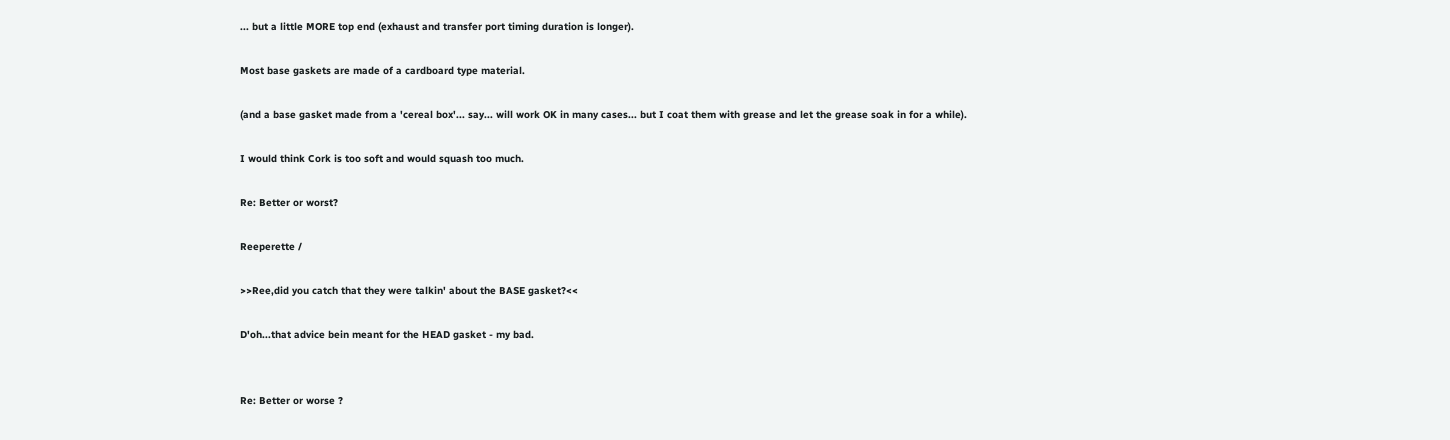... but a little MORE top end (exhaust and transfer port timing duration is longer).

Most base gaskets are made of a cardboard type material.

(and a base gasket made from a 'cereal box'... say... will work OK in many cases... but I coat them with grease and let the grease soak in for a while).

I would think Cork is too soft and would squash too much.

Re: Better or worst?

Reeperette /

>>Ree,did you catch that they were talkin' about the BASE gasket?<<

D'oh...that advice bein meant for the HEAD gasket - my bad.


Re: Better or worse ?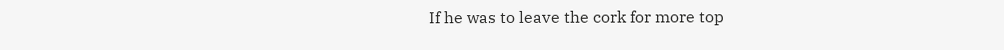If he was to leave the cork for more top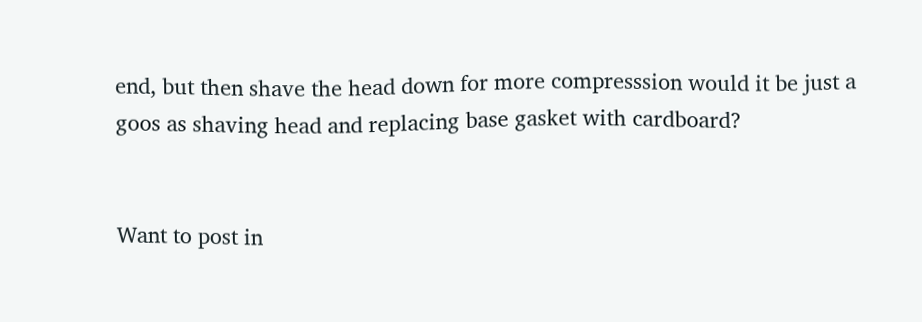end, but then shave the head down for more compresssion would it be just a goos as shaving head and replacing base gasket with cardboard?


Want to post in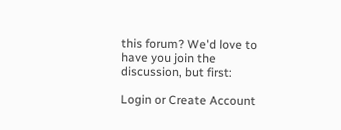this forum? We'd love to have you join the discussion, but first:

Login or Create Account